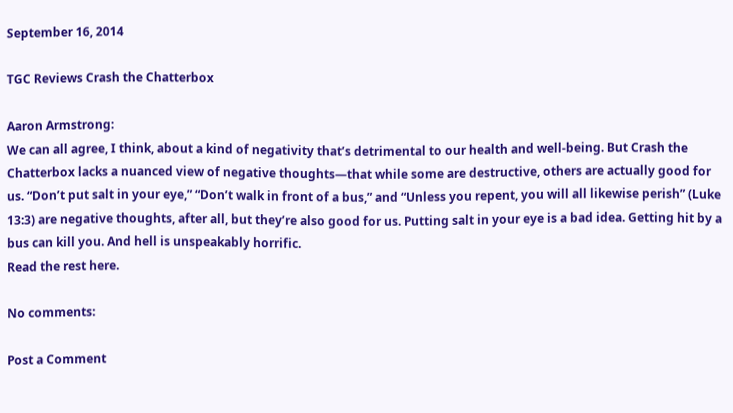September 16, 2014

TGC Reviews Crash the Chatterbox

Aaron Armstrong:
We can all agree, I think, about a kind of negativity that’s detrimental to our health and well-being. But Crash the Chatterbox lacks a nuanced view of negative thoughts—that while some are destructive, others are actually good for us. “Don’t put salt in your eye,” “Don’t walk in front of a bus,” and “Unless you repent, you will all likewise perish” (Luke 13:3) are negative thoughts, after all, but they’re also good for us. Putting salt in your eye is a bad idea. Getting hit by a bus can kill you. And hell is unspeakably horrific.
Read the rest here.

No comments:

Post a Comment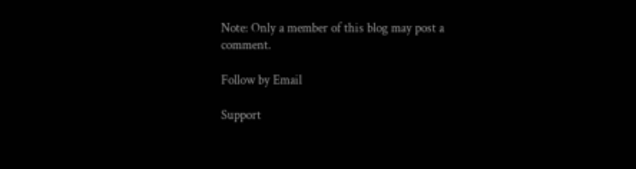Note: Only a member of this blog may post a comment.

Follow by Email

Support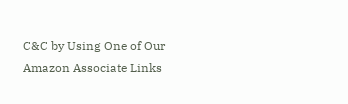C&C by Using One of Our Amazon Associate Links